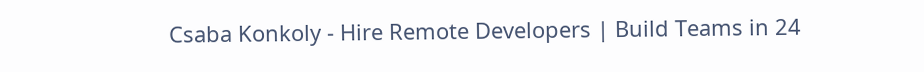Csaba Konkoly - Hire Remote Developers | Build Teams in 24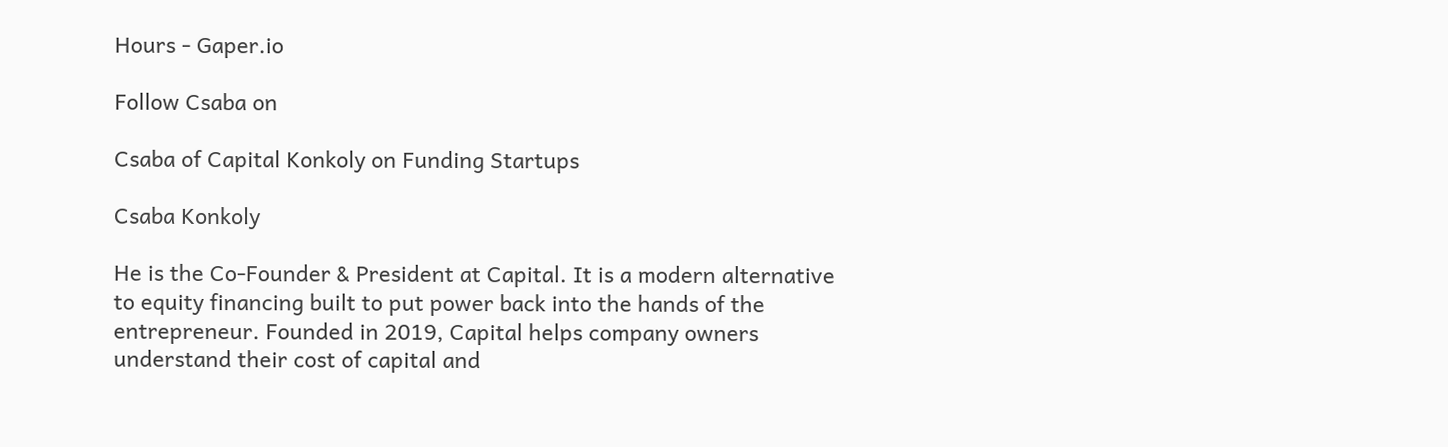Hours - Gaper.io

Follow Csaba on

Csaba of Capital Konkoly on Funding Startups

Csaba Konkoly

He is the Co-Founder & President at Capital. It is a modern alternative to equity financing built to put power back into the hands of the entrepreneur. Founded in 2019, Capital helps company owners understand their cost of capital and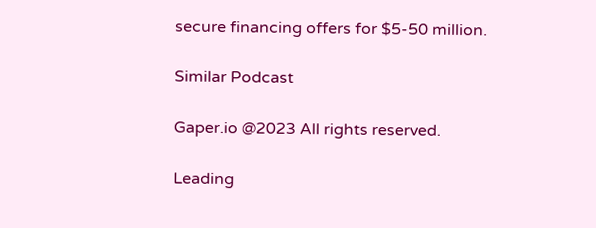secure financing offers for $5-50 million.

Similar Podcast

Gaper.io @2023 All rights reserved.

Leading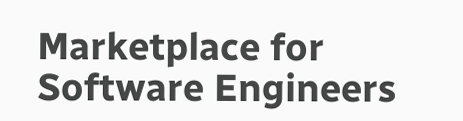Marketplace for Software Engineers